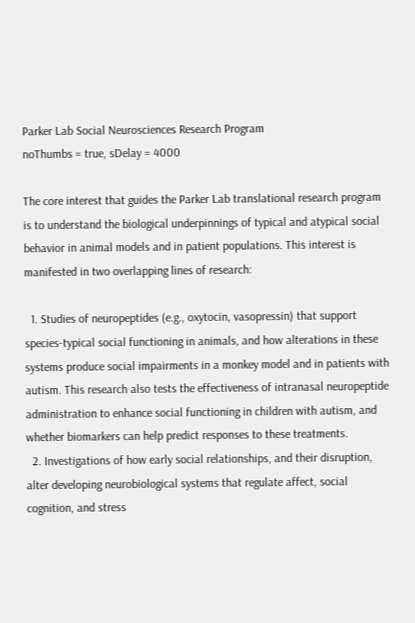Parker Lab Social Neurosciences Research Program
noThumbs = true, sDelay = 4000

The core interest that guides the Parker Lab translational research program is to understand the biological underpinnings of typical and atypical social behavior in animal models and in patient populations. This interest is manifested in two overlapping lines of research:

  1. Studies of neuropeptides (e.g., oxytocin, vasopressin) that support species-typical social functioning in animals, and how alterations in these systems produce social impairments in a monkey model and in patients with autism. This research also tests the effectiveness of intranasal neuropeptide administration to enhance social functioning in children with autism, and whether biomarkers can help predict responses to these treatments.
  2. Investigations of how early social relationships, and their disruption, alter developing neurobiological systems that regulate affect, social cognition, and stress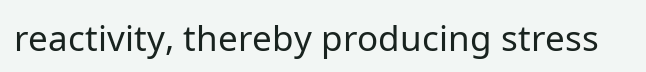reactivity, thereby producing stress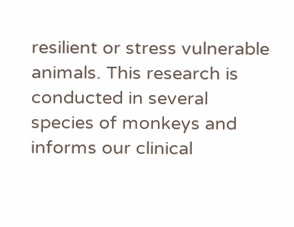resilient or stress vulnerable animals. This research is conducted in several species of monkeys and informs our clinical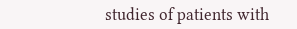studies of patients with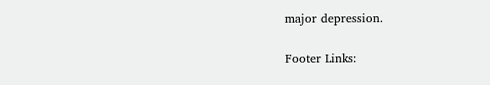major depression.

Footer Links: